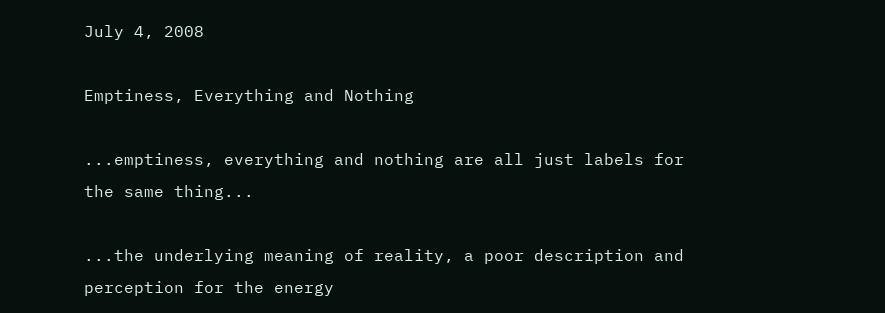July 4, 2008

Emptiness, Everything and Nothing

...emptiness, everything and nothing are all just labels for the same thing...

...the underlying meaning of reality, a poor description and perception for the energy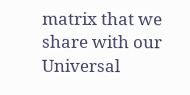matrix that we share with our Universal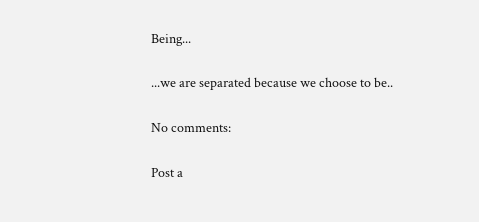Being...

...we are separated because we choose to be..

No comments:

Post a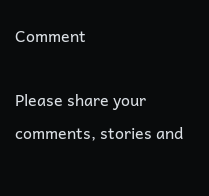Comment

Please share your comments, stories and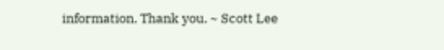information. Thank you. ~ Scott Lee